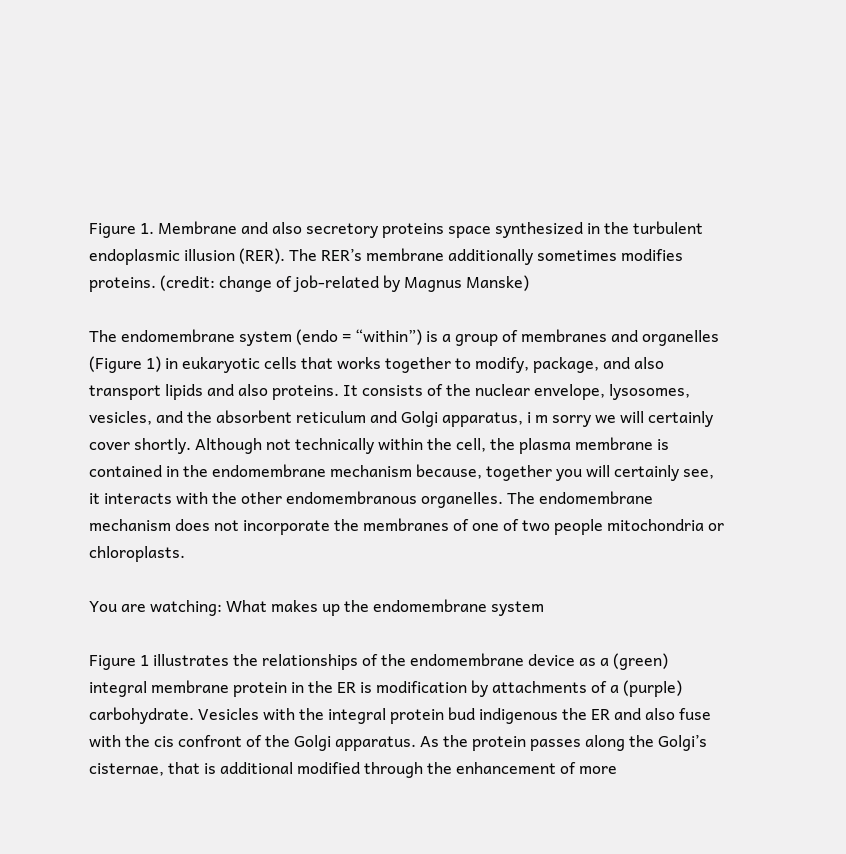Figure 1. Membrane and also secretory proteins space synthesized in the turbulent endoplasmic illusion (RER). The RER’s membrane additionally sometimes modifies proteins. (credit: change of job-related by Magnus Manske)

The endomembrane system (endo = “within”) is a group of membranes and organelles (Figure 1) in eukaryotic cells that works together to modify, package, and also transport lipids and also proteins. It consists of the nuclear envelope, lysosomes, vesicles, and the absorbent reticulum and Golgi apparatus, i m sorry we will certainly cover shortly. Although not technically within the cell, the plasma membrane is contained in the endomembrane mechanism because, together you will certainly see, it interacts with the other endomembranous organelles. The endomembrane mechanism does not incorporate the membranes of one of two people mitochondria or chloroplasts.

You are watching: What makes up the endomembrane system

Figure 1 illustrates the relationships of the endomembrane device as a (green) integral membrane protein in the ER is modification by attachments of a (purple) carbohydrate. Vesicles with the integral protein bud indigenous the ER and also fuse with the cis confront of the Golgi apparatus. As the protein passes along the Golgi’s cisternae, that is additional modified through the enhancement of more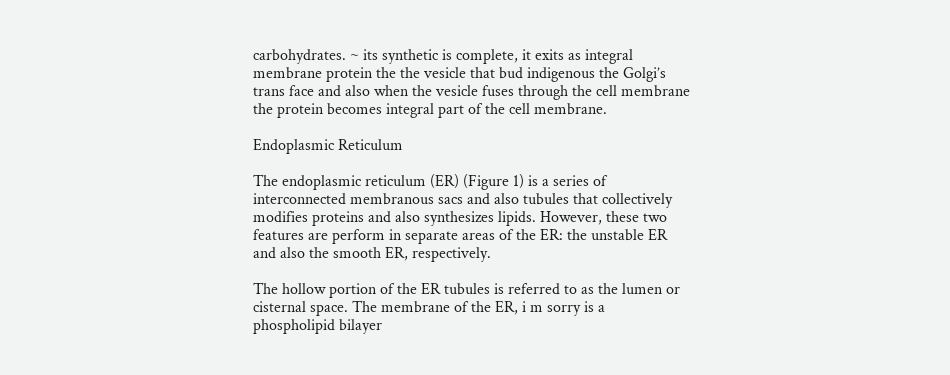carbohydrates. ~ its synthetic is complete, it exits as integral membrane protein the the vesicle that bud indigenous the Golgi’s trans face and also when the vesicle fuses through the cell membrane the protein becomes integral part of the cell membrane.

Endoplasmic Reticulum

The endoplasmic reticulum (ER) (Figure 1) is a series of interconnected membranous sacs and also tubules that collectively modifies proteins and also synthesizes lipids. However, these two features are perform in separate areas of the ER: the unstable ER and also the smooth ER, respectively.

The hollow portion of the ER tubules is referred to as the lumen or cisternal space. The membrane of the ER, i m sorry is a phospholipid bilayer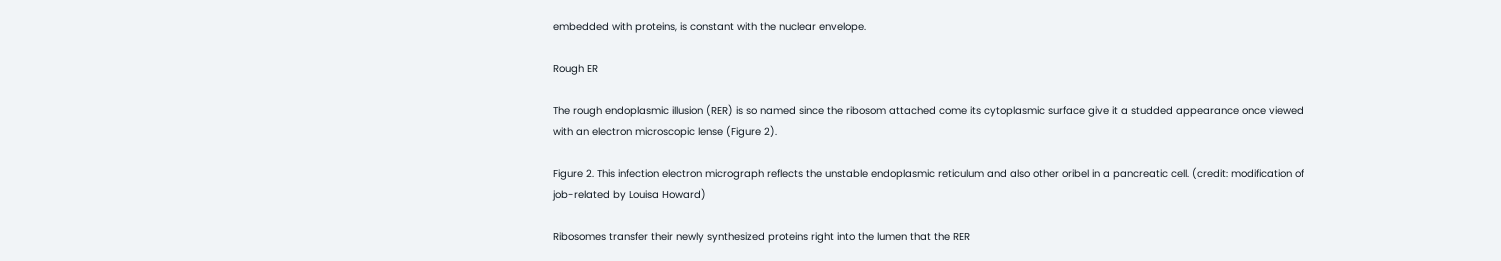embedded with proteins, is constant with the nuclear envelope.

Rough ER

The rough endoplasmic illusion (RER) is so named since the ribosom attached come its cytoplasmic surface give it a studded appearance once viewed with an electron microscopic lense (Figure 2).

Figure 2. This infection electron micrograph reflects the unstable endoplasmic reticulum and also other oribel in a pancreatic cell. (credit: modification of job-related by Louisa Howard)

Ribosomes transfer their newly synthesized proteins right into the lumen that the RER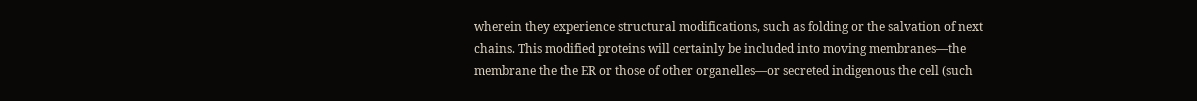wherein they experience structural modifications, such as folding or the salvation of next chains. This modified proteins will certainly be included into moving membranes—the membrane the the ER or those of other organelles—or secreted indigenous the cell (such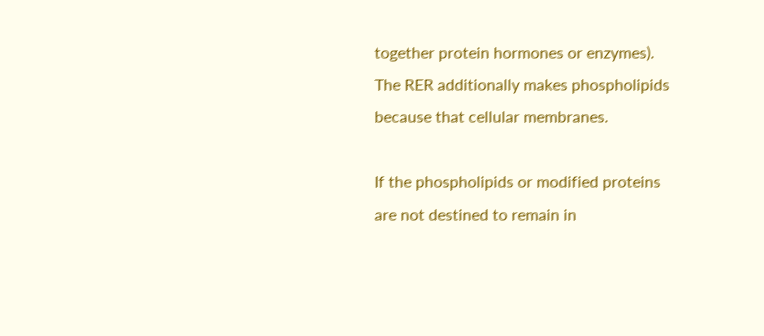together protein hormones or enzymes). The RER additionally makes phospholipids because that cellular membranes.

If the phospholipids or modified proteins are not destined to remain in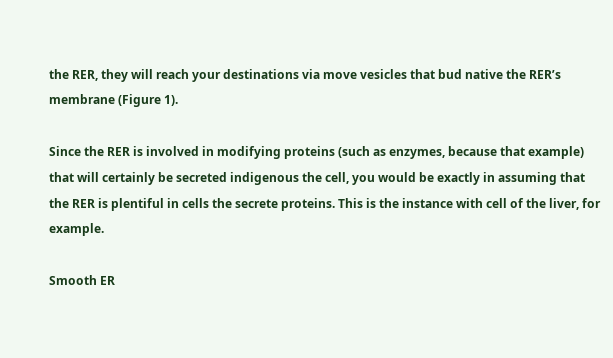the RER, they will reach your destinations via move vesicles that bud native the RER’s membrane (Figure 1).

Since the RER is involved in modifying proteins (such as enzymes, because that example) that will certainly be secreted indigenous the cell, you would be exactly in assuming that the RER is plentiful in cells the secrete proteins. This is the instance with cell of the liver, for example.

Smooth ER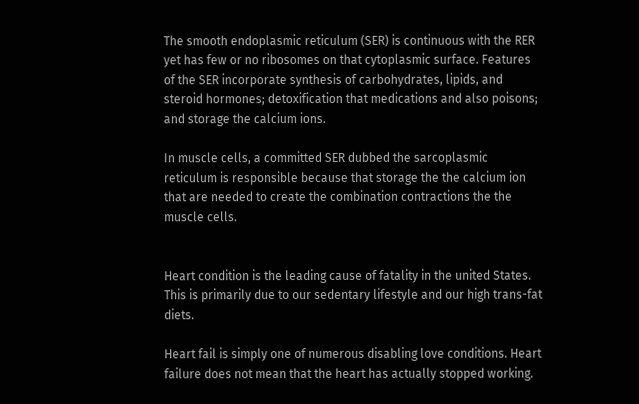The smooth endoplasmic reticulum (SER) is continuous with the RER yet has few or no ribosomes on that cytoplasmic surface. Features of the SER incorporate synthesis of carbohydrates, lipids, and steroid hormones; detoxification that medications and also poisons; and storage the calcium ions.

In muscle cells, a committed SER dubbed the sarcoplasmic reticulum is responsible because that storage the the calcium ion that are needed to create the combination contractions the the muscle cells.


Heart condition is the leading cause of fatality in the united States. This is primarily due to our sedentary lifestyle and our high trans-fat diets.

Heart fail is simply one of numerous disabling love conditions. Heart failure does not mean that the heart has actually stopped working.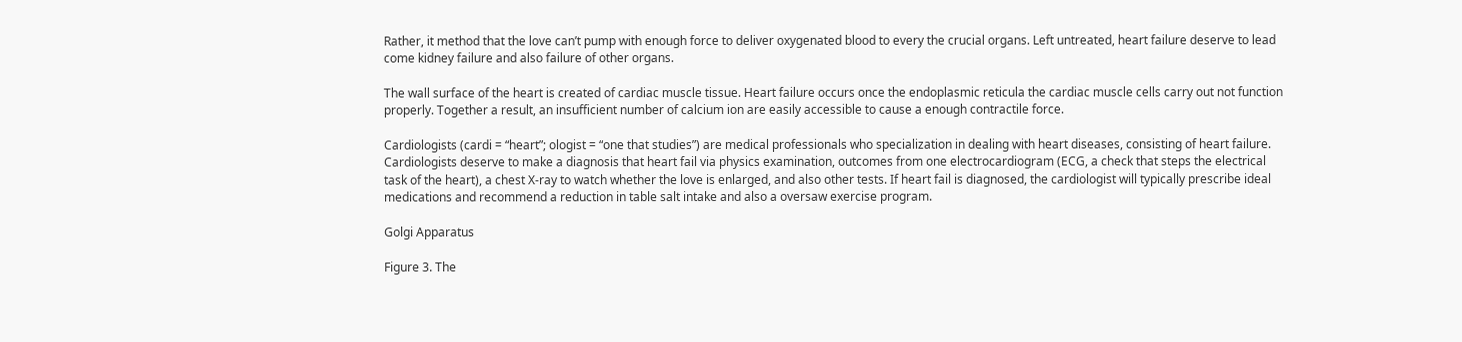Rather, it method that the love can’t pump with enough force to deliver oxygenated blood to every the crucial organs. Left untreated, heart failure deserve to lead come kidney failure and also failure of other organs.

The wall surface of the heart is created of cardiac muscle tissue. Heart failure occurs once the endoplasmic reticula the cardiac muscle cells carry out not function properly. Together a result, an insufficient number of calcium ion are easily accessible to cause a enough contractile force.

Cardiologists (cardi = “heart”; ologist = “one that studies”) are medical professionals who specialization in dealing with heart diseases, consisting of heart failure. Cardiologists deserve to make a diagnosis that heart fail via physics examination, outcomes from one electrocardiogram (ECG, a check that steps the electrical task of the heart), a chest X-ray to watch whether the love is enlarged, and also other tests. If heart fail is diagnosed, the cardiologist will typically prescribe ideal medications and recommend a reduction in table salt intake and also a oversaw exercise program.

Golgi Apparatus

Figure 3. The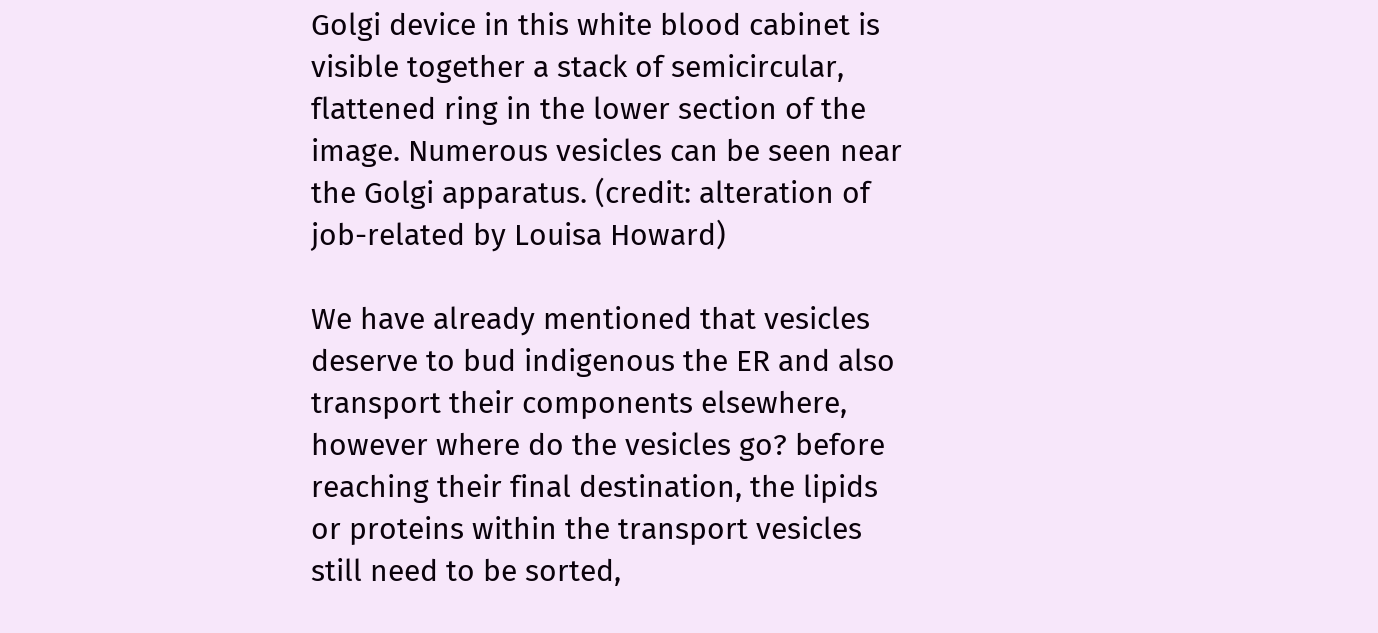Golgi device in this white blood cabinet is visible together a stack of semicircular, flattened ring in the lower section of the image. Numerous vesicles can be seen near the Golgi apparatus. (credit: alteration of job-related by Louisa Howard)

We have already mentioned that vesicles deserve to bud indigenous the ER and also transport their components elsewhere, however where do the vesicles go? before reaching their final destination, the lipids or proteins within the transport vesicles still need to be sorted,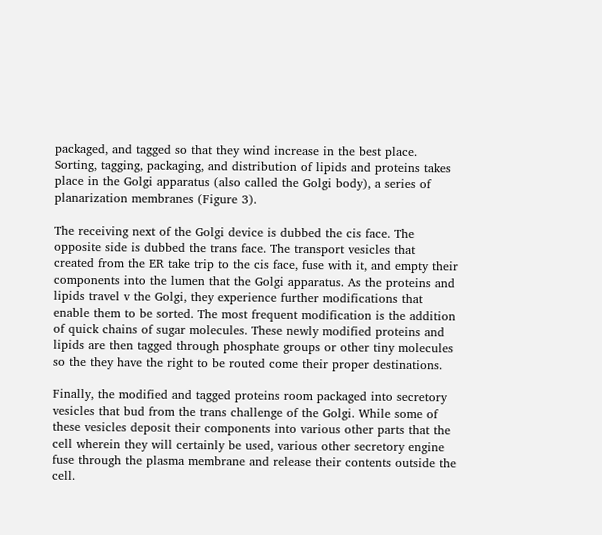packaged, and tagged so that they wind increase in the best place. Sorting, tagging, packaging, and distribution of lipids and proteins takes place in the Golgi apparatus (also called the Golgi body), a series of planarization membranes (Figure 3).

The receiving next of the Golgi device is dubbed the cis face. The opposite side is dubbed the trans face. The transport vesicles that created from the ER take trip to the cis face, fuse with it, and empty their components into the lumen that the Golgi apparatus. As the proteins and lipids travel v the Golgi, they experience further modifications that enable them to be sorted. The most frequent modification is the addition of quick chains of sugar molecules. These newly modified proteins and lipids are then tagged through phosphate groups or other tiny molecules so the they have the right to be routed come their proper destinations.

Finally, the modified and tagged proteins room packaged into secretory vesicles that bud from the trans challenge of the Golgi. While some of these vesicles deposit their components into various other parts that the cell wherein they will certainly be used, various other secretory engine fuse through the plasma membrane and release their contents outside the cell.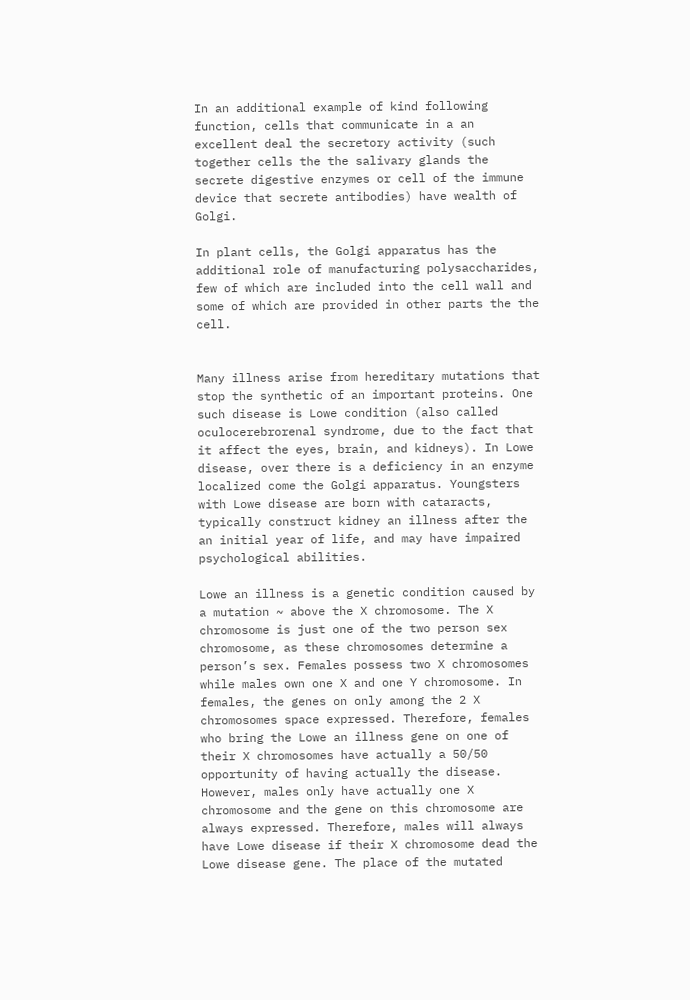In an additional example of kind following function, cells that communicate in a an excellent deal the secretory activity (such together cells the the salivary glands the secrete digestive enzymes or cell of the immune device that secrete antibodies) have wealth of Golgi.

In plant cells, the Golgi apparatus has the additional role of manufacturing polysaccharides, few of which are included into the cell wall and some of which are provided in other parts the the cell.


Many illness arise from hereditary mutations that stop the synthetic of an important proteins. One such disease is Lowe condition (also called oculocerebrorenal syndrome, due to the fact that it affect the eyes, brain, and kidneys). In Lowe disease, over there is a deficiency in an enzyme localized come the Golgi apparatus. Youngsters with Lowe disease are born with cataracts, typically construct kidney an illness after the an initial year of life, and may have impaired psychological abilities.

Lowe an illness is a genetic condition caused by a mutation ~ above the X chromosome. The X chromosome is just one of the two person sex chromosome, as these chromosomes determine a person’s sex. Females possess two X chromosomes while males own one X and one Y chromosome. In females, the genes on only among the 2 X chromosomes space expressed. Therefore, females who bring the Lowe an illness gene on one of their X chromosomes have actually a 50/50 opportunity of having actually the disease. However, males only have actually one X chromosome and the gene on this chromosome are always expressed. Therefore, males will always have Lowe disease if their X chromosome dead the Lowe disease gene. The place of the mutated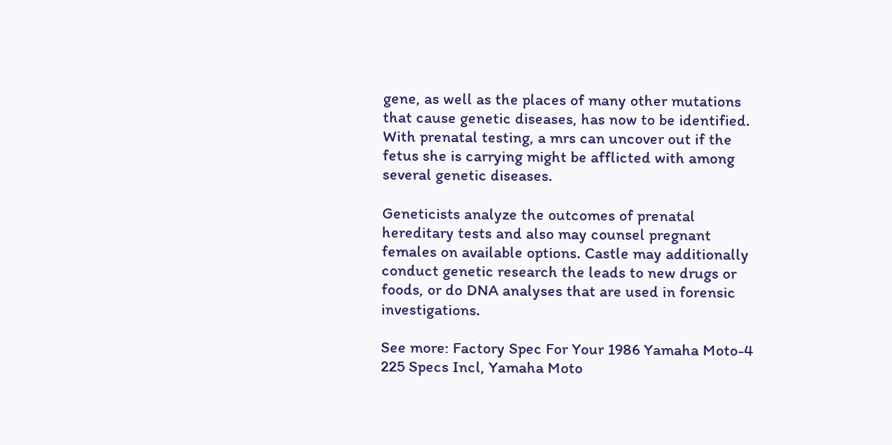gene, as well as the places of many other mutations that cause genetic diseases, has now to be identified. With prenatal testing, a mrs can uncover out if the fetus she is carrying might be afflicted with among several genetic diseases.

Geneticists analyze the outcomes of prenatal hereditary tests and also may counsel pregnant females on available options. Castle may additionally conduct genetic research the leads to new drugs or foods, or do DNA analyses that are used in forensic investigations.

See more: Factory Spec For Your 1986 Yamaha Moto-4 225 Specs Incl, Yamaha Moto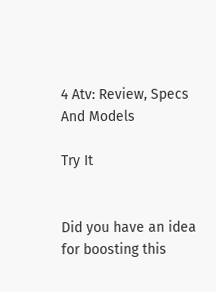4 Atv: Review, Specs And Models

Try It


Did you have an idea for boosting this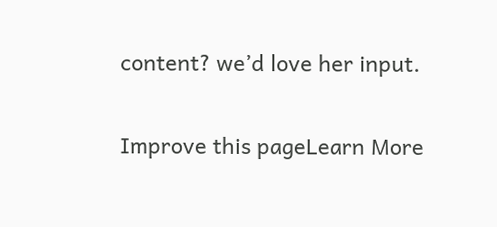content? we’d love her input.

Improve this pageLearn More